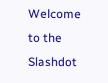Welcome to the Slashdot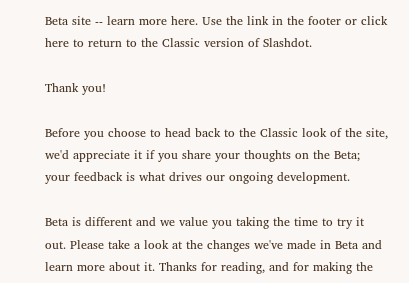Beta site -- learn more here. Use the link in the footer or click here to return to the Classic version of Slashdot.

Thank you!

Before you choose to head back to the Classic look of the site, we'd appreciate it if you share your thoughts on the Beta; your feedback is what drives our ongoing development.

Beta is different and we value you taking the time to try it out. Please take a look at the changes we've made in Beta and  learn more about it. Thanks for reading, and for making the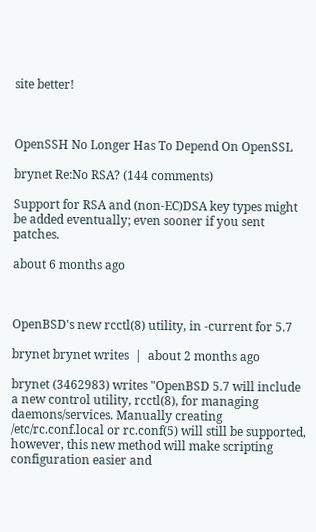site better!



OpenSSH No Longer Has To Depend On OpenSSL

brynet Re:No RSA? (144 comments)

Support for RSA and (non-EC)DSA key types might be added eventually; even sooner if you sent patches.

about 6 months ago



OpenBSD's new rcctl(8) utility, in -current for 5.7

brynet brynet writes  |  about 2 months ago

brynet (3462983) writes "OpenBSD 5.7 will include a new control utility, rcctl(8), for managing daemons/services. Manually creating /etc/rc.conf.local or rc.conf(5) will still be supported, however, this new method will make scripting configuration easier and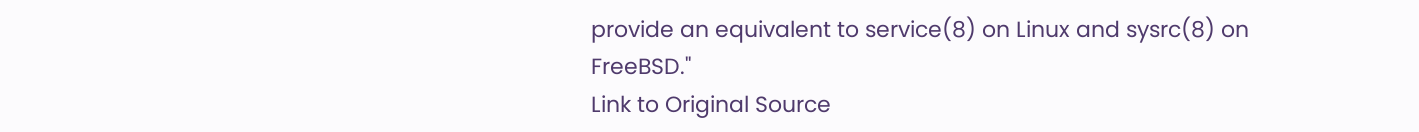provide an equivalent to service(8) on Linux and sysrc(8) on FreeBSD."
Link to Original Source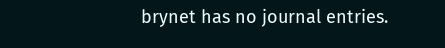brynet has no journal entries.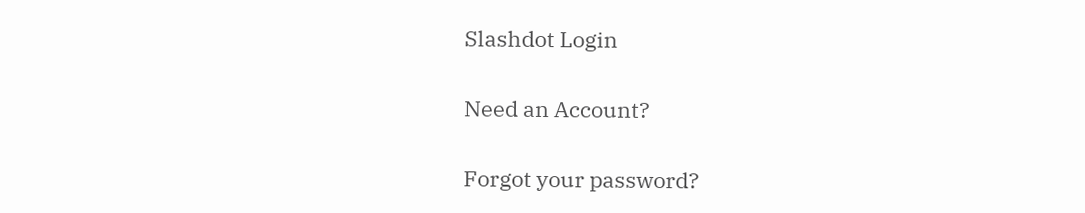Slashdot Login

Need an Account?

Forgot your password?